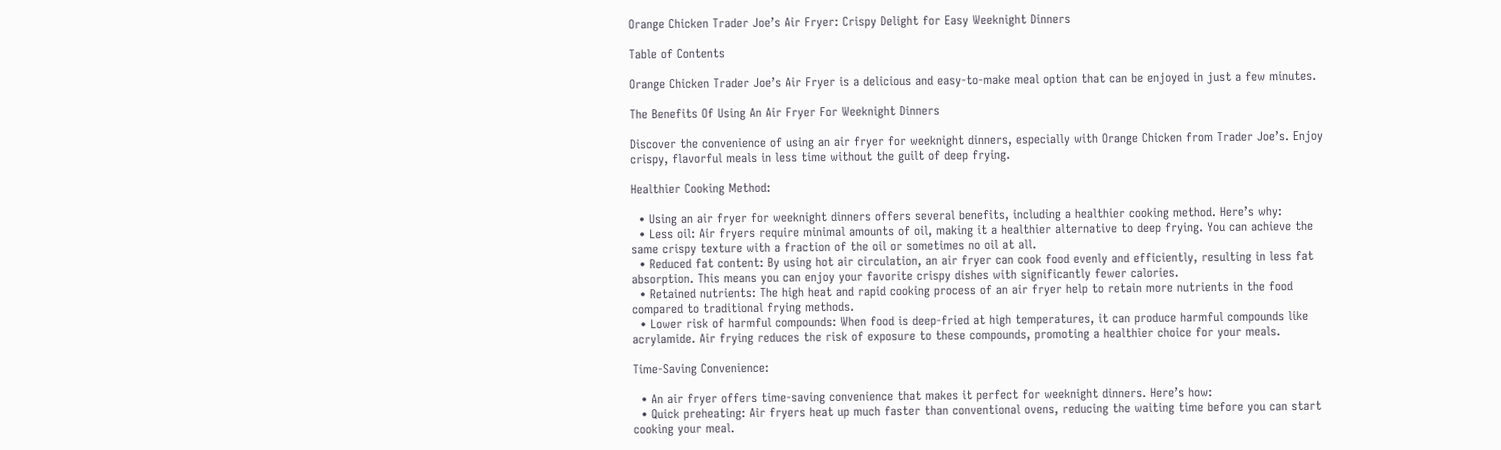Orange Chicken Trader Joe’s Air Fryer: Crispy Delight for Easy Weeknight Dinners

Table of Contents

Orange Chicken Trader Joe’s Air Fryer is a delicious and easy-to-make meal option that can be enjoyed in just a few minutes.

The Benefits Of Using An Air Fryer For Weeknight Dinners

Discover the convenience of using an air fryer for weeknight dinners, especially with Orange Chicken from Trader Joe’s. Enjoy crispy, flavorful meals in less time without the guilt of deep frying.

Healthier Cooking Method:

  • Using an air fryer for weeknight dinners offers several benefits, including a healthier cooking method. Here’s why:
  • Less oil: Air fryers require minimal amounts of oil, making it a healthier alternative to deep frying. You can achieve the same crispy texture with a fraction of the oil or sometimes no oil at all.
  • Reduced fat content: By using hot air circulation, an air fryer can cook food evenly and efficiently, resulting in less fat absorption. This means you can enjoy your favorite crispy dishes with significantly fewer calories.
  • Retained nutrients: The high heat and rapid cooking process of an air fryer help to retain more nutrients in the food compared to traditional frying methods.
  • Lower risk of harmful compounds: When food is deep-fried at high temperatures, it can produce harmful compounds like acrylamide. Air frying reduces the risk of exposure to these compounds, promoting a healthier choice for your meals.

Time-Saving Convenience:

  • An air fryer offers time-saving convenience that makes it perfect for weeknight dinners. Here’s how:
  • Quick preheating: Air fryers heat up much faster than conventional ovens, reducing the waiting time before you can start cooking your meal.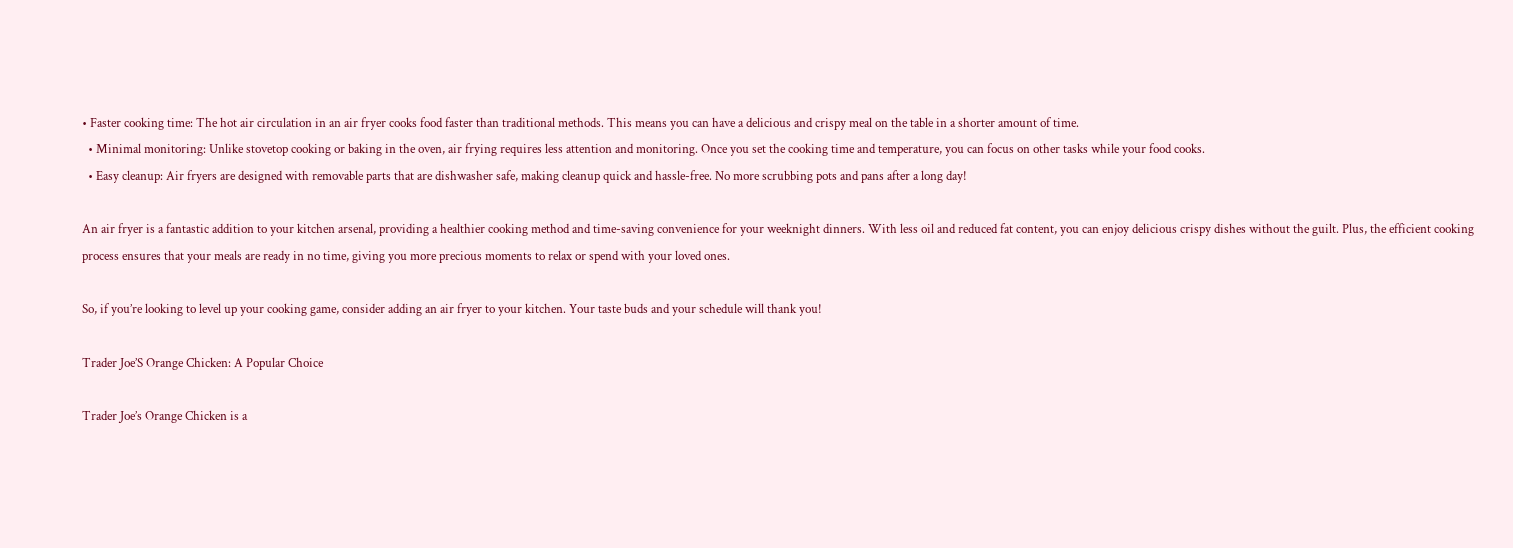• Faster cooking time: The hot air circulation in an air fryer cooks food faster than traditional methods. This means you can have a delicious and crispy meal on the table in a shorter amount of time.
  • Minimal monitoring: Unlike stovetop cooking or baking in the oven, air frying requires less attention and monitoring. Once you set the cooking time and temperature, you can focus on other tasks while your food cooks.
  • Easy cleanup: Air fryers are designed with removable parts that are dishwasher safe, making cleanup quick and hassle-free. No more scrubbing pots and pans after a long day!

An air fryer is a fantastic addition to your kitchen arsenal, providing a healthier cooking method and time-saving convenience for your weeknight dinners. With less oil and reduced fat content, you can enjoy delicious crispy dishes without the guilt. Plus, the efficient cooking process ensures that your meals are ready in no time, giving you more precious moments to relax or spend with your loved ones.

So, if you’re looking to level up your cooking game, consider adding an air fryer to your kitchen. Your taste buds and your schedule will thank you!

Trader Joe’S Orange Chicken: A Popular Choice

Trader Joe’s Orange Chicken is a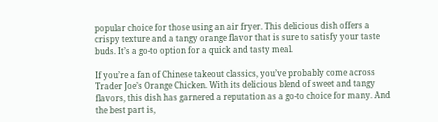popular choice for those using an air fryer. This delicious dish offers a crispy texture and a tangy orange flavor that is sure to satisfy your taste buds. It’s a go-to option for a quick and tasty meal.

If you’re a fan of Chinese takeout classics, you’ve probably come across Trader Joe’s Orange Chicken. With its delicious blend of sweet and tangy flavors, this dish has garnered a reputation as a go-to choice for many. And the best part is,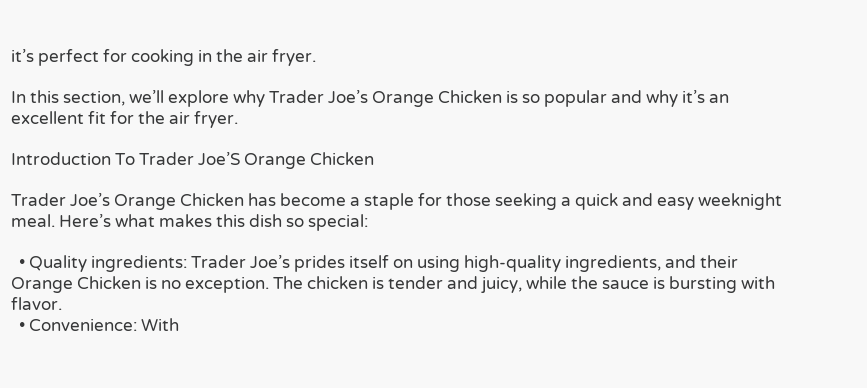it’s perfect for cooking in the air fryer.

In this section, we’ll explore why Trader Joe’s Orange Chicken is so popular and why it’s an excellent fit for the air fryer.

Introduction To Trader Joe’S Orange Chicken

Trader Joe’s Orange Chicken has become a staple for those seeking a quick and easy weeknight meal. Here’s what makes this dish so special:

  • Quality ingredients: Trader Joe’s prides itself on using high-quality ingredients, and their Orange Chicken is no exception. The chicken is tender and juicy, while the sauce is bursting with flavor.
  • Convenience: With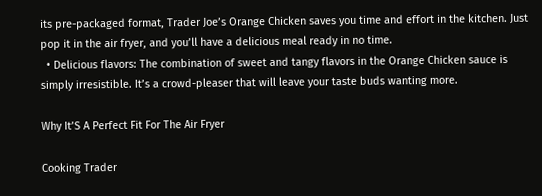its pre-packaged format, Trader Joe’s Orange Chicken saves you time and effort in the kitchen. Just pop it in the air fryer, and you’ll have a delicious meal ready in no time.
  • Delicious flavors: The combination of sweet and tangy flavors in the Orange Chicken sauce is simply irresistible. It’s a crowd-pleaser that will leave your taste buds wanting more.

Why It’S A Perfect Fit For The Air Fryer

Cooking Trader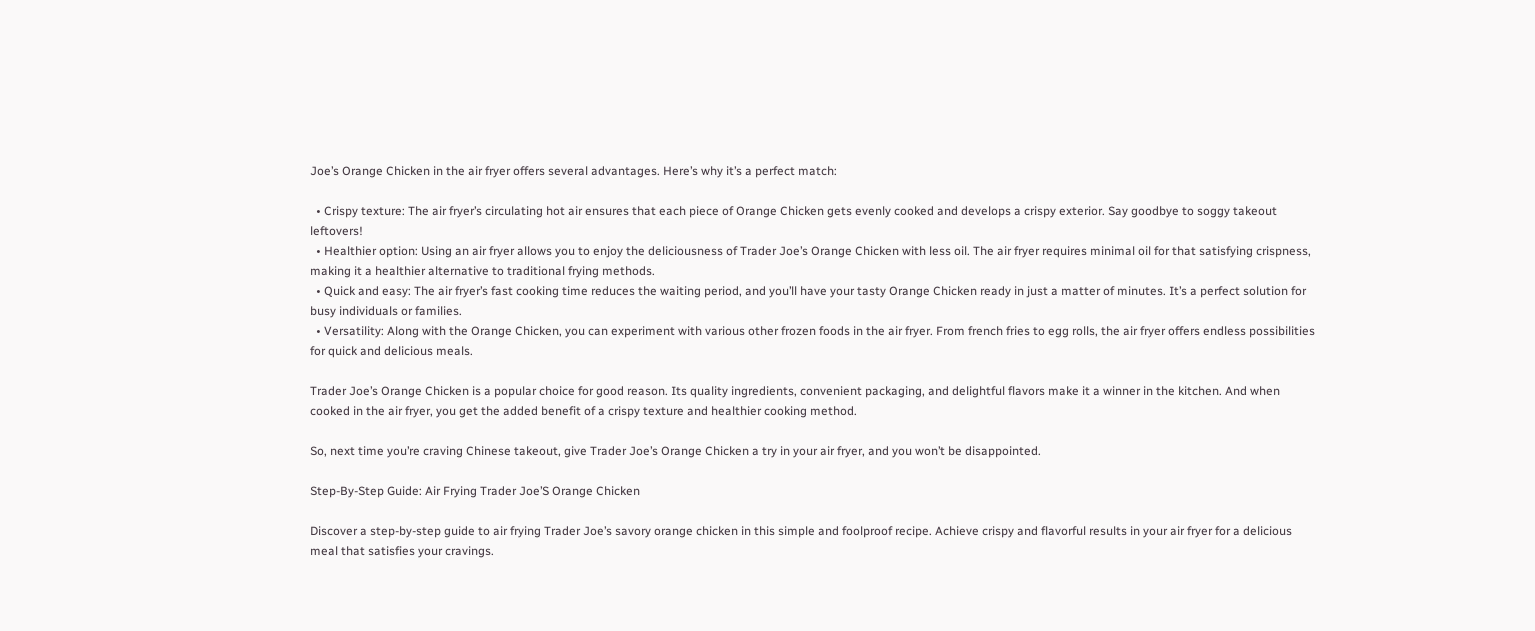Joe’s Orange Chicken in the air fryer offers several advantages. Here’s why it’s a perfect match:

  • Crispy texture: The air fryer’s circulating hot air ensures that each piece of Orange Chicken gets evenly cooked and develops a crispy exterior. Say goodbye to soggy takeout leftovers!
  • Healthier option: Using an air fryer allows you to enjoy the deliciousness of Trader Joe’s Orange Chicken with less oil. The air fryer requires minimal oil for that satisfying crispness, making it a healthier alternative to traditional frying methods.
  • Quick and easy: The air fryer’s fast cooking time reduces the waiting period, and you’ll have your tasty Orange Chicken ready in just a matter of minutes. It’s a perfect solution for busy individuals or families.
  • Versatility: Along with the Orange Chicken, you can experiment with various other frozen foods in the air fryer. From french fries to egg rolls, the air fryer offers endless possibilities for quick and delicious meals.

Trader Joe’s Orange Chicken is a popular choice for good reason. Its quality ingredients, convenient packaging, and delightful flavors make it a winner in the kitchen. And when cooked in the air fryer, you get the added benefit of a crispy texture and healthier cooking method.

So, next time you’re craving Chinese takeout, give Trader Joe’s Orange Chicken a try in your air fryer, and you won’t be disappointed.

Step-By-Step Guide: Air Frying Trader Joe’S Orange Chicken

Discover a step-by-step guide to air frying Trader Joe’s savory orange chicken in this simple and foolproof recipe. Achieve crispy and flavorful results in your air fryer for a delicious meal that satisfies your cravings.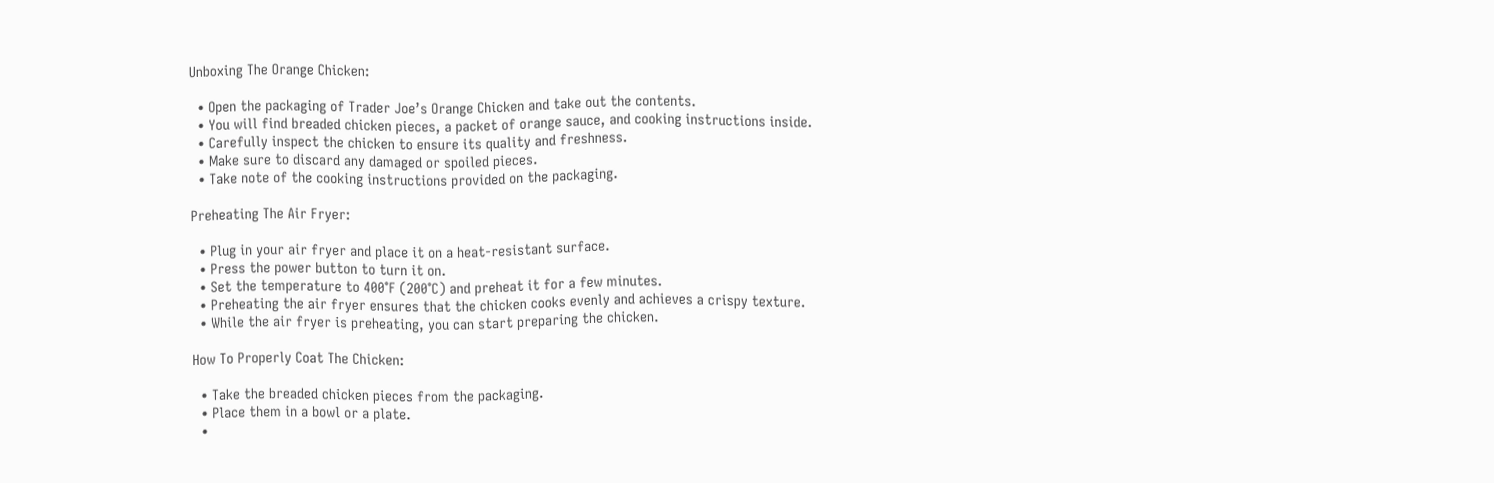Unboxing The Orange Chicken:

  • Open the packaging of Trader Joe’s Orange Chicken and take out the contents.
  • You will find breaded chicken pieces, a packet of orange sauce, and cooking instructions inside.
  • Carefully inspect the chicken to ensure its quality and freshness.
  • Make sure to discard any damaged or spoiled pieces.
  • Take note of the cooking instructions provided on the packaging.

Preheating The Air Fryer:

  • Plug in your air fryer and place it on a heat-resistant surface.
  • Press the power button to turn it on.
  • Set the temperature to 400°F (200°C) and preheat it for a few minutes.
  • Preheating the air fryer ensures that the chicken cooks evenly and achieves a crispy texture.
  • While the air fryer is preheating, you can start preparing the chicken.

How To Properly Coat The Chicken:

  • Take the breaded chicken pieces from the packaging.
  • Place them in a bowl or a plate.
  •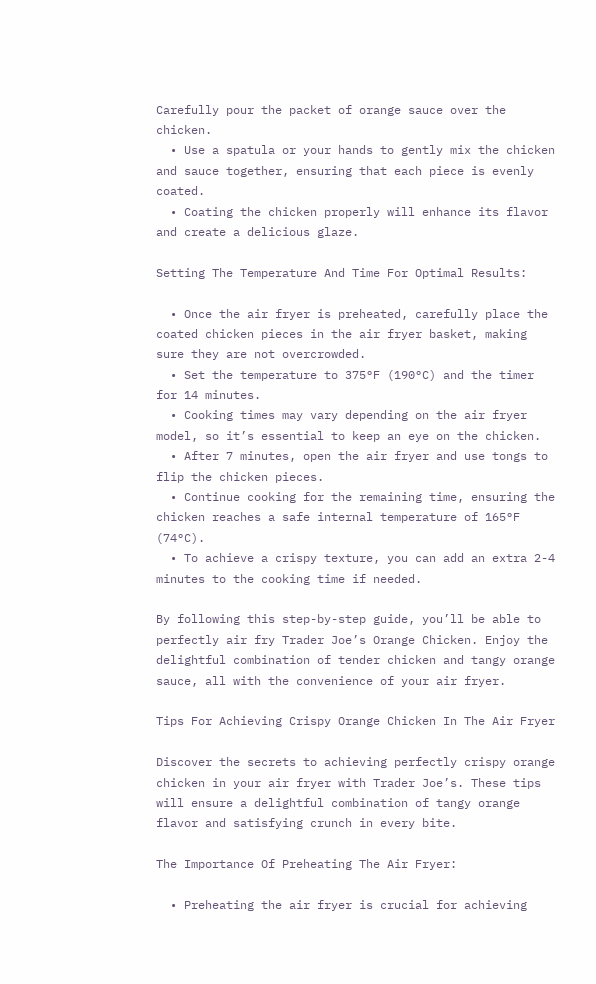Carefully pour the packet of orange sauce over the chicken.
  • Use a spatula or your hands to gently mix the chicken and sauce together, ensuring that each piece is evenly coated.
  • Coating the chicken properly will enhance its flavor and create a delicious glaze.

Setting The Temperature And Time For Optimal Results:

  • Once the air fryer is preheated, carefully place the coated chicken pieces in the air fryer basket, making sure they are not overcrowded.
  • Set the temperature to 375°F (190°C) and the timer for 14 minutes.
  • Cooking times may vary depending on the air fryer model, so it’s essential to keep an eye on the chicken.
  • After 7 minutes, open the air fryer and use tongs to flip the chicken pieces.
  • Continue cooking for the remaining time, ensuring the chicken reaches a safe internal temperature of 165°F (74°C).
  • To achieve a crispy texture, you can add an extra 2-4 minutes to the cooking time if needed.

By following this step-by-step guide, you’ll be able to perfectly air fry Trader Joe’s Orange Chicken. Enjoy the delightful combination of tender chicken and tangy orange sauce, all with the convenience of your air fryer.

Tips For Achieving Crispy Orange Chicken In The Air Fryer

Discover the secrets to achieving perfectly crispy orange chicken in your air fryer with Trader Joe’s. These tips will ensure a delightful combination of tangy orange flavor and satisfying crunch in every bite.

The Importance Of Preheating The Air Fryer:

  • Preheating the air fryer is crucial for achieving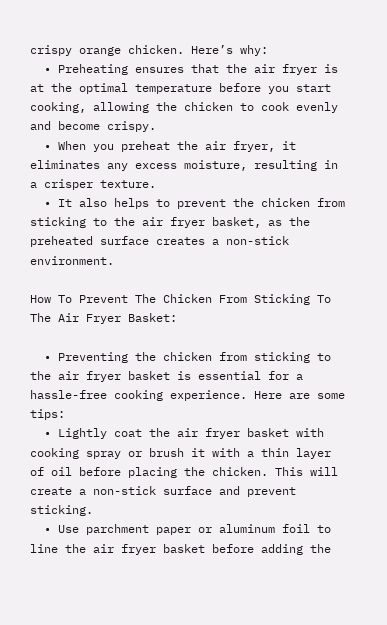crispy orange chicken. Here’s why:
  • Preheating ensures that the air fryer is at the optimal temperature before you start cooking, allowing the chicken to cook evenly and become crispy.
  • When you preheat the air fryer, it eliminates any excess moisture, resulting in a crisper texture.
  • It also helps to prevent the chicken from sticking to the air fryer basket, as the preheated surface creates a non-stick environment.

How To Prevent The Chicken From Sticking To The Air Fryer Basket:

  • Preventing the chicken from sticking to the air fryer basket is essential for a hassle-free cooking experience. Here are some tips:
  • Lightly coat the air fryer basket with cooking spray or brush it with a thin layer of oil before placing the chicken. This will create a non-stick surface and prevent sticking.
  • Use parchment paper or aluminum foil to line the air fryer basket before adding the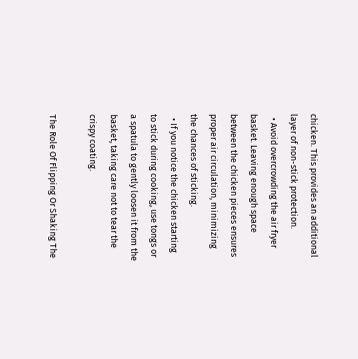chicken. This provides an additional layer of non-stick protection.
  • Avoid overcrowding the air fryer basket. Leaving enough space between the chicken pieces ensures proper air circulation, minimizing the chances of sticking.
  • If you notice the chicken starting to stick during cooking, use tongs or a spatula to gently loosen it from the basket, taking care not to tear the crispy coating.

The Role Of Flipping Or Shaking The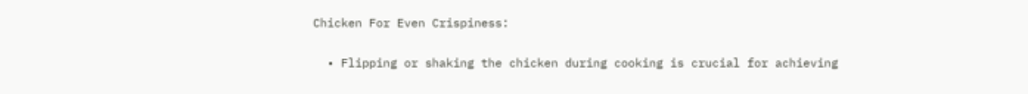Chicken For Even Crispiness:

  • Flipping or shaking the chicken during cooking is crucial for achieving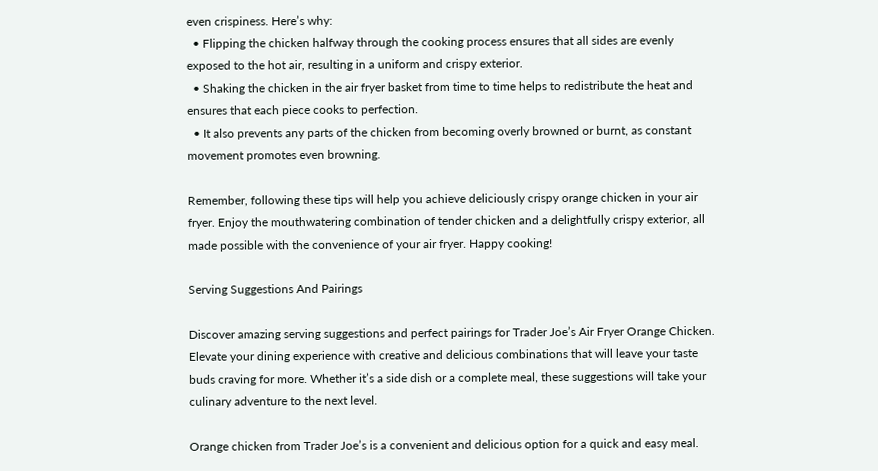even crispiness. Here’s why:
  • Flipping the chicken halfway through the cooking process ensures that all sides are evenly exposed to the hot air, resulting in a uniform and crispy exterior.
  • Shaking the chicken in the air fryer basket from time to time helps to redistribute the heat and ensures that each piece cooks to perfection.
  • It also prevents any parts of the chicken from becoming overly browned or burnt, as constant movement promotes even browning.

Remember, following these tips will help you achieve deliciously crispy orange chicken in your air fryer. Enjoy the mouthwatering combination of tender chicken and a delightfully crispy exterior, all made possible with the convenience of your air fryer. Happy cooking!

Serving Suggestions And Pairings

Discover amazing serving suggestions and perfect pairings for Trader Joe’s Air Fryer Orange Chicken. Elevate your dining experience with creative and delicious combinations that will leave your taste buds craving for more. Whether it’s a side dish or a complete meal, these suggestions will take your culinary adventure to the next level.

Orange chicken from Trader Joe’s is a convenient and delicious option for a quick and easy meal.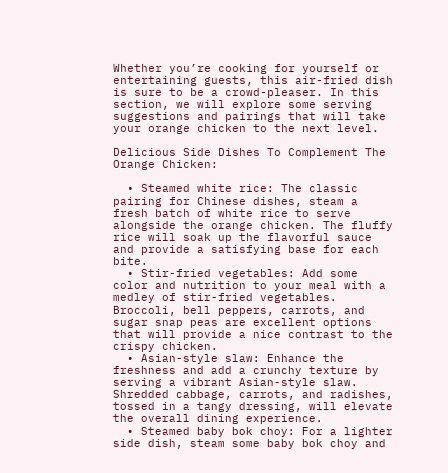Whether you’re cooking for yourself or entertaining guests, this air-fried dish is sure to be a crowd-pleaser. In this section, we will explore some serving suggestions and pairings that will take your orange chicken to the next level.

Delicious Side Dishes To Complement The Orange Chicken:

  • Steamed white rice: The classic pairing for Chinese dishes, steam a fresh batch of white rice to serve alongside the orange chicken. The fluffy rice will soak up the flavorful sauce and provide a satisfying base for each bite.
  • Stir-fried vegetables: Add some color and nutrition to your meal with a medley of stir-fried vegetables. Broccoli, bell peppers, carrots, and sugar snap peas are excellent options that will provide a nice contrast to the crispy chicken.
  • Asian-style slaw: Enhance the freshness and add a crunchy texture by serving a vibrant Asian-style slaw. Shredded cabbage, carrots, and radishes, tossed in a tangy dressing, will elevate the overall dining experience.
  • Steamed baby bok choy: For a lighter side dish, steam some baby bok choy and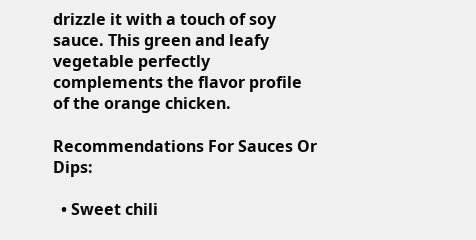drizzle it with a touch of soy sauce. This green and leafy vegetable perfectly complements the flavor profile of the orange chicken.

Recommendations For Sauces Or Dips:

  • Sweet chili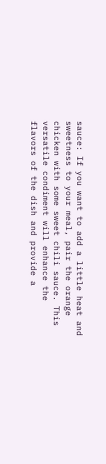sauce: If you want to add a little heat and sweetness to your meal, pair the orange chicken with some sweet chili sauce. This versatile condiment will enhance the flavors of the dish and provide a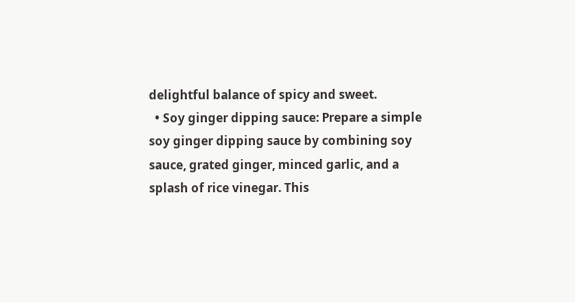delightful balance of spicy and sweet.
  • Soy ginger dipping sauce: Prepare a simple soy ginger dipping sauce by combining soy sauce, grated ginger, minced garlic, and a splash of rice vinegar. This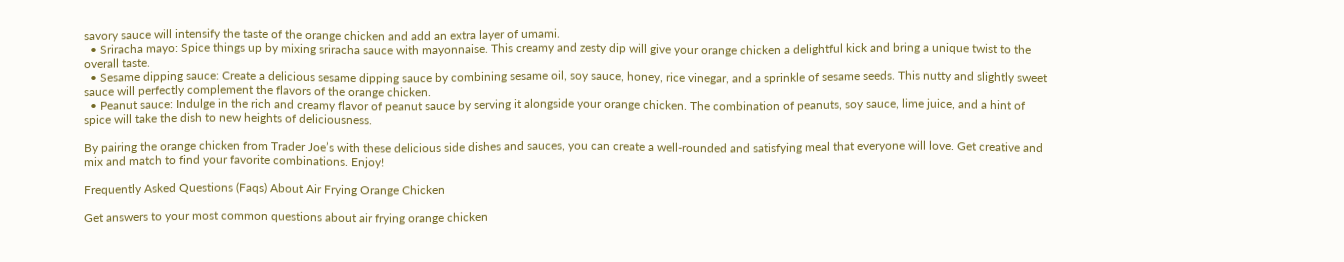savory sauce will intensify the taste of the orange chicken and add an extra layer of umami.
  • Sriracha mayo: Spice things up by mixing sriracha sauce with mayonnaise. This creamy and zesty dip will give your orange chicken a delightful kick and bring a unique twist to the overall taste.
  • Sesame dipping sauce: Create a delicious sesame dipping sauce by combining sesame oil, soy sauce, honey, rice vinegar, and a sprinkle of sesame seeds. This nutty and slightly sweet sauce will perfectly complement the flavors of the orange chicken.
  • Peanut sauce: Indulge in the rich and creamy flavor of peanut sauce by serving it alongside your orange chicken. The combination of peanuts, soy sauce, lime juice, and a hint of spice will take the dish to new heights of deliciousness.

By pairing the orange chicken from Trader Joe’s with these delicious side dishes and sauces, you can create a well-rounded and satisfying meal that everyone will love. Get creative and mix and match to find your favorite combinations. Enjoy!

Frequently Asked Questions (Faqs) About Air Frying Orange Chicken

Get answers to your most common questions about air frying orange chicken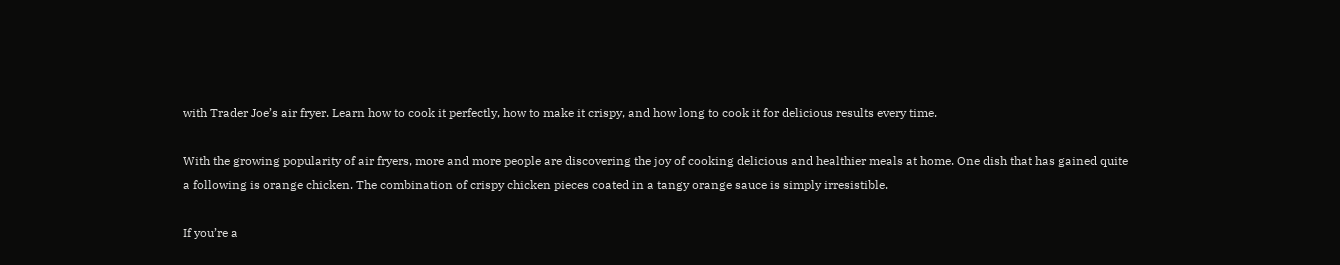with Trader Joe’s air fryer. Learn how to cook it perfectly, how to make it crispy, and how long to cook it for delicious results every time.

With the growing popularity of air fryers, more and more people are discovering the joy of cooking delicious and healthier meals at home. One dish that has gained quite a following is orange chicken. The combination of crispy chicken pieces coated in a tangy orange sauce is simply irresistible.

If you’re a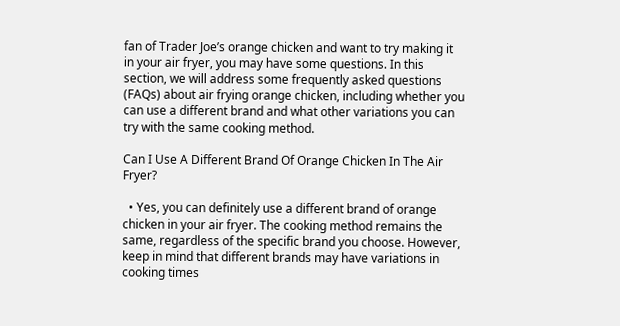fan of Trader Joe’s orange chicken and want to try making it in your air fryer, you may have some questions. In this section, we will address some frequently asked questions (FAQs) about air frying orange chicken, including whether you can use a different brand and what other variations you can try with the same cooking method.

Can I Use A Different Brand Of Orange Chicken In The Air Fryer?

  • Yes, you can definitely use a different brand of orange chicken in your air fryer. The cooking method remains the same, regardless of the specific brand you choose. However, keep in mind that different brands may have variations in cooking times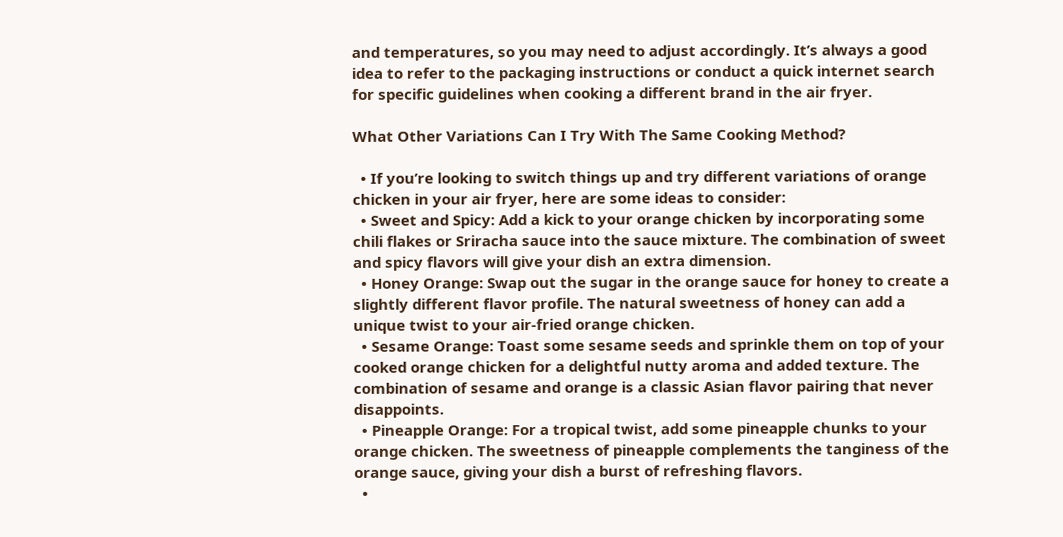and temperatures, so you may need to adjust accordingly. It’s always a good idea to refer to the packaging instructions or conduct a quick internet search for specific guidelines when cooking a different brand in the air fryer.

What Other Variations Can I Try With The Same Cooking Method?

  • If you’re looking to switch things up and try different variations of orange chicken in your air fryer, here are some ideas to consider:
  • Sweet and Spicy: Add a kick to your orange chicken by incorporating some chili flakes or Sriracha sauce into the sauce mixture. The combination of sweet and spicy flavors will give your dish an extra dimension.
  • Honey Orange: Swap out the sugar in the orange sauce for honey to create a slightly different flavor profile. The natural sweetness of honey can add a unique twist to your air-fried orange chicken.
  • Sesame Orange: Toast some sesame seeds and sprinkle them on top of your cooked orange chicken for a delightful nutty aroma and added texture. The combination of sesame and orange is a classic Asian flavor pairing that never disappoints.
  • Pineapple Orange: For a tropical twist, add some pineapple chunks to your orange chicken. The sweetness of pineapple complements the tanginess of the orange sauce, giving your dish a burst of refreshing flavors.
  •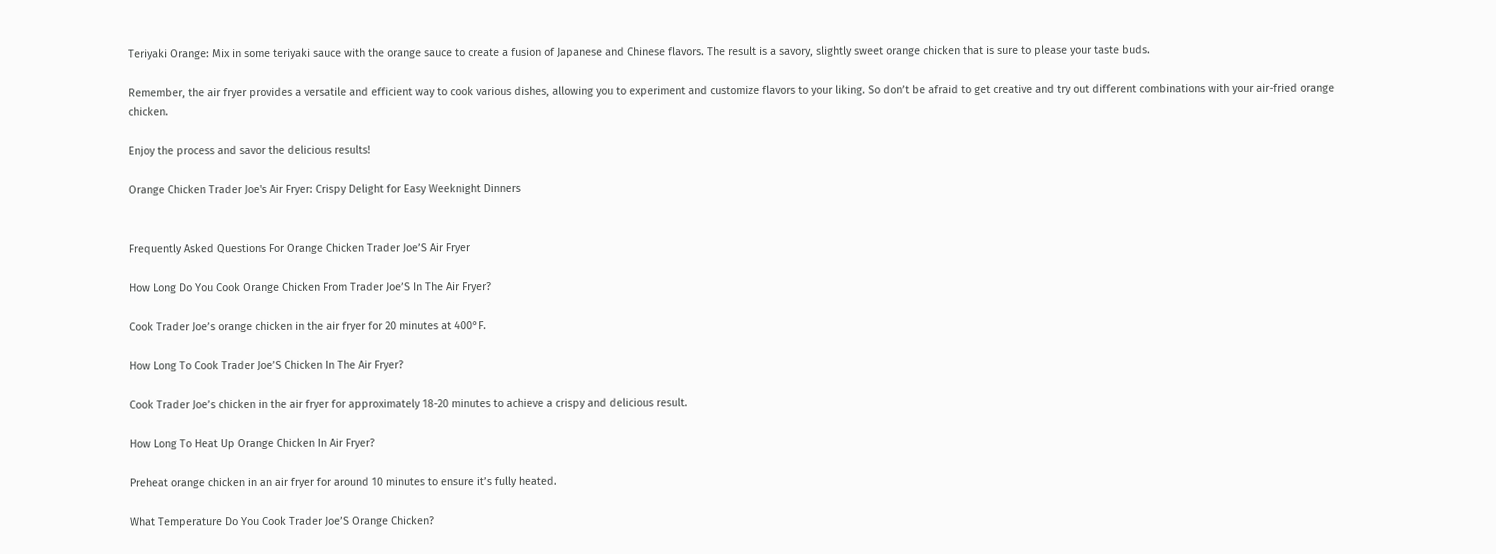Teriyaki Orange: Mix in some teriyaki sauce with the orange sauce to create a fusion of Japanese and Chinese flavors. The result is a savory, slightly sweet orange chicken that is sure to please your taste buds.

Remember, the air fryer provides a versatile and efficient way to cook various dishes, allowing you to experiment and customize flavors to your liking. So don’t be afraid to get creative and try out different combinations with your air-fried orange chicken.

Enjoy the process and savor the delicious results!

Orange Chicken Trader Joe's Air Fryer: Crispy Delight for Easy Weeknight Dinners


Frequently Asked Questions For Orange Chicken Trader Joe’S Air Fryer

How Long Do You Cook Orange Chicken From Trader Joe’S In The Air Fryer?

Cook Trader Joe’s orange chicken in the air fryer for 20 minutes at 400°F.

How Long To Cook Trader Joe’S Chicken In The Air Fryer?

Cook Trader Joe’s chicken in the air fryer for approximately 18-20 minutes to achieve a crispy and delicious result.

How Long To Heat Up Orange Chicken In Air Fryer?

Preheat orange chicken in an air fryer for around 10 minutes to ensure it’s fully heated.

What Temperature Do You Cook Trader Joe’S Orange Chicken?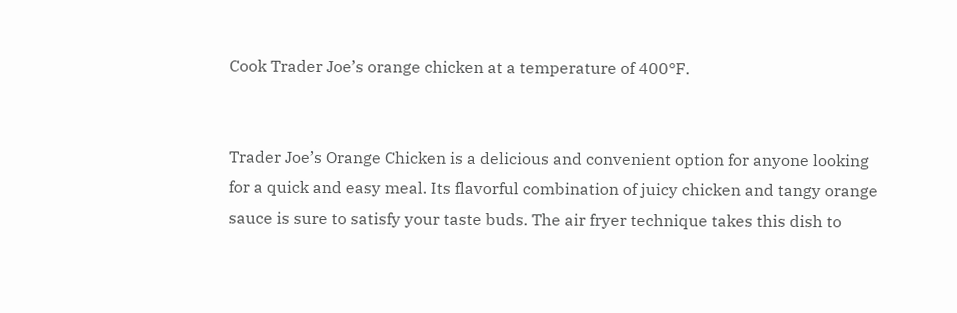Cook Trader Joe’s orange chicken at a temperature of 400°F.


Trader Joe’s Orange Chicken is a delicious and convenient option for anyone looking for a quick and easy meal. Its flavorful combination of juicy chicken and tangy orange sauce is sure to satisfy your taste buds. The air fryer technique takes this dish to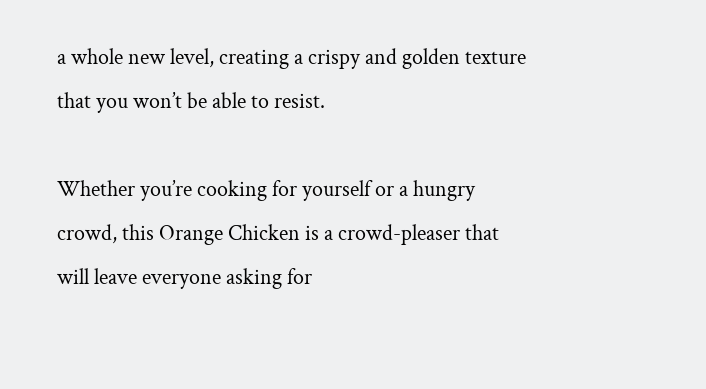a whole new level, creating a crispy and golden texture that you won’t be able to resist.

Whether you’re cooking for yourself or a hungry crowd, this Orange Chicken is a crowd-pleaser that will leave everyone asking for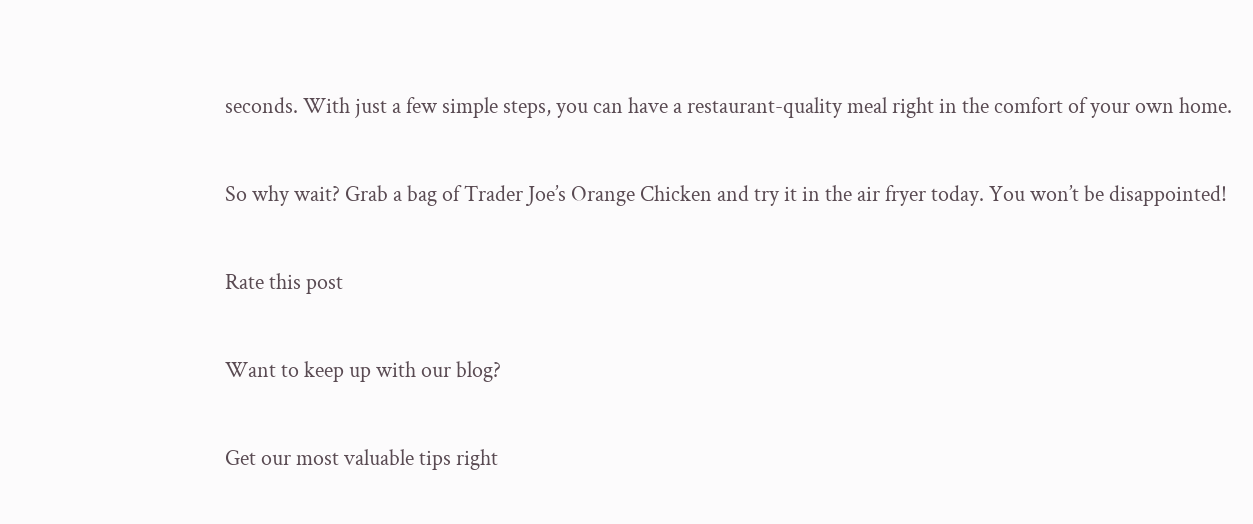seconds. With just a few simple steps, you can have a restaurant-quality meal right in the comfort of your own home.

So why wait? Grab a bag of Trader Joe’s Orange Chicken and try it in the air fryer today. You won’t be disappointed!

Rate this post

Want to keep up with our blog?

Get our most valuable tips right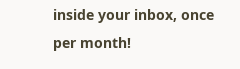inside your inbox, once per month!